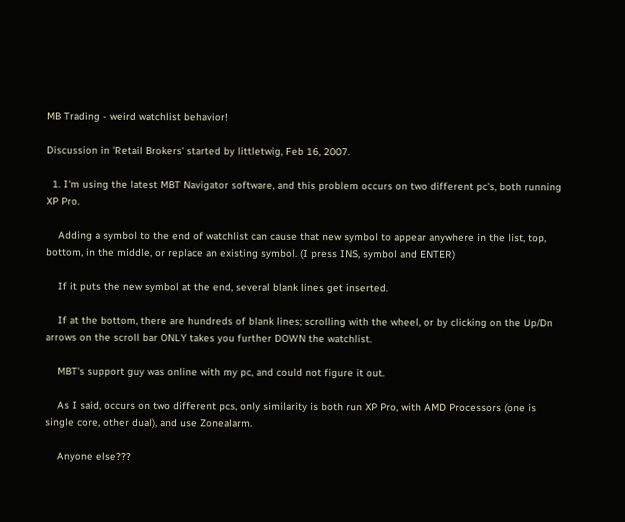MB Trading - weird watchlist behavior!

Discussion in 'Retail Brokers' started by littletwig, Feb 16, 2007.

  1. I'm using the latest MBT Navigator software, and this problem occurs on two different pc's, both running XP Pro.

    Adding a symbol to the end of watchlist can cause that new symbol to appear anywhere in the list, top, bottom, in the middle, or replace an existing symbol. (I press INS, symbol and ENTER)

    If it puts the new symbol at the end, several blank lines get inserted.

    If at the bottom, there are hundreds of blank lines; scrolling with the wheel, or by clicking on the Up/Dn arrows on the scroll bar ONLY takes you further DOWN the watchlist.

    MBT's support guy was online with my pc, and could not figure it out.

    As I said, occurs on two different pcs, only similarity is both run XP Pro, with AMD Processors (one is single core, other dual), and use Zonealarm.

    Anyone else???